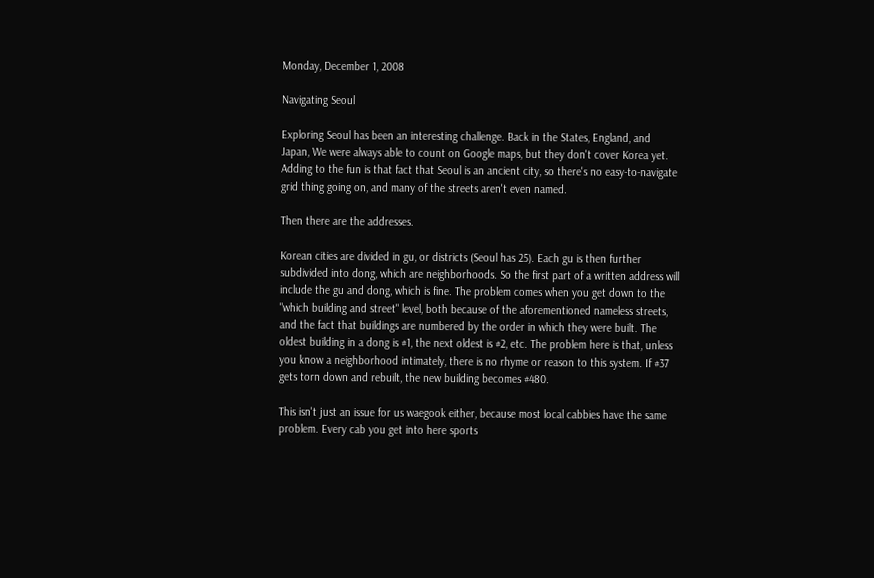Monday, December 1, 2008

Navigating Seoul

Exploring Seoul has been an interesting challenge. Back in the States, England, and Japan, We were always able to count on Google maps, but they don't cover Korea yet. Adding to the fun is that fact that Seoul is an ancient city, so there's no easy-to-navigate grid thing going on, and many of the streets aren't even named.

Then there are the addresses.

Korean cities are divided in gu, or districts (Seoul has 25). Each gu is then further subdivided into dong, which are neighborhoods. So the first part of a written address will include the gu and dong, which is fine. The problem comes when you get down to the "which building and street" level, both because of the aforementioned nameless streets, and the fact that buildings are numbered by the order in which they were built. The oldest building in a dong is #1, the next oldest is #2, etc. The problem here is that, unless you know a neighborhood intimately, there is no rhyme or reason to this system. If #37 gets torn down and rebuilt, the new building becomes #480.

This isn't just an issue for us waegook either, because most local cabbies have the same problem. Every cab you get into here sports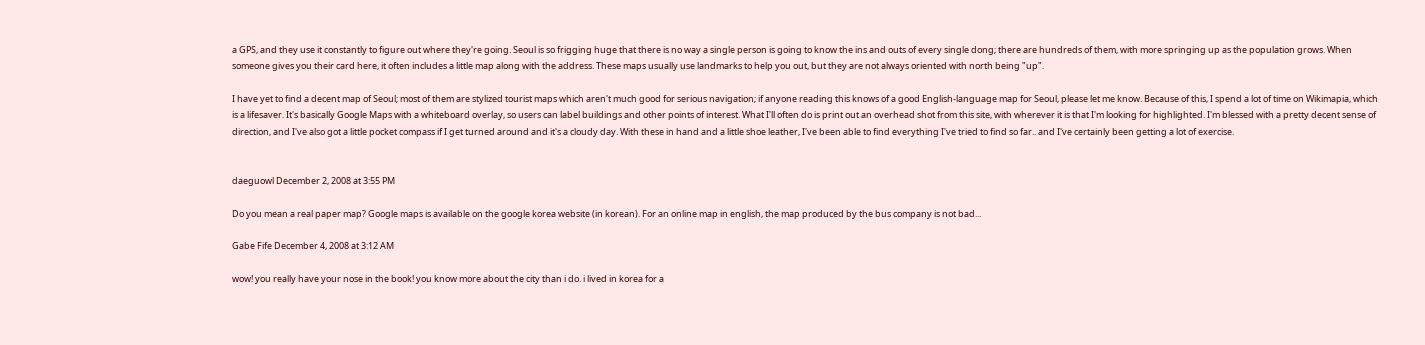a GPS, and they use it constantly to figure out where they're going. Seoul is so frigging huge that there is no way a single person is going to know the ins and outs of every single dong; there are hundreds of them, with more springing up as the population grows. When someone gives you their card here, it often includes a little map along with the address. These maps usually use landmarks to help you out, but they are not always oriented with north being "up".

I have yet to find a decent map of Seoul; most of them are stylized tourist maps which aren't much good for serious navigation; if anyone reading this knows of a good English-language map for Seoul, please let me know. Because of this, I spend a lot of time on Wikimapia, which is a lifesaver. It's basically Google Maps with a whiteboard overlay, so users can label buildings and other points of interest. What I'll often do is print out an overhead shot from this site, with wherever it is that I'm looking for highlighted. I'm blessed with a pretty decent sense of direction, and I've also got a little pocket compass if I get turned around and it's a cloudy day. With these in hand and a little shoe leather, I've been able to find everything I've tried to find so far.. and I've certainly been getting a lot of exercise.


daeguowl December 2, 2008 at 3:55 PM

Do you mean a real paper map? Google maps is available on the google korea website (in korean). For an online map in english, the map produced by the bus company is not bad...

Gabe Fife December 4, 2008 at 3:12 AM

wow! you really have your nose in the book! you know more about the city than i do. i lived in korea for a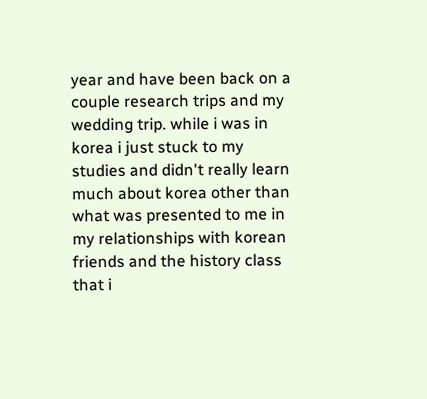year and have been back on a couple research trips and my wedding trip. while i was in korea i just stuck to my studies and didn't really learn much about korea other than what was presented to me in my relationships with korean friends and the history class that i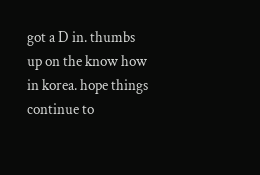got a D in. thumbs up on the know how in korea. hope things continue to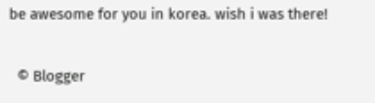be awesome for you in korea. wish i was there!

  © Blogger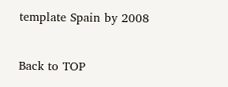template Spain by 2008

Back to TOP